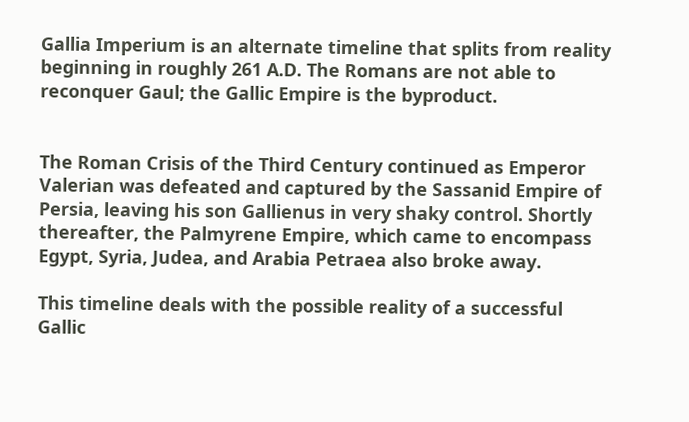Gallia Imperium is an alternate timeline that splits from reality beginning in roughly 261 A.D. The Romans are not able to reconquer Gaul; the Gallic Empire is the byproduct.


The Roman Crisis of the Third Century continued as Emperor Valerian was defeated and captured by the Sassanid Empire of Persia, leaving his son Gallienus in very shaky control. Shortly thereafter, the Palmyrene Empire, which came to encompass Egypt, Syria, Judea, and Arabia Petraea also broke away.

This timeline deals with the possible reality of a successful Gallic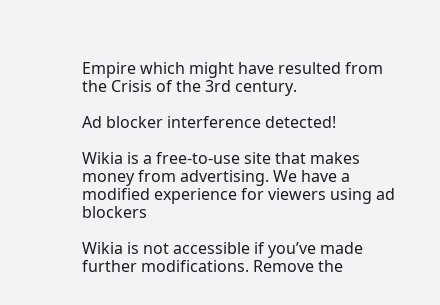Empire which might have resulted from the Crisis of the 3rd century.

Ad blocker interference detected!

Wikia is a free-to-use site that makes money from advertising. We have a modified experience for viewers using ad blockers

Wikia is not accessible if you’ve made further modifications. Remove the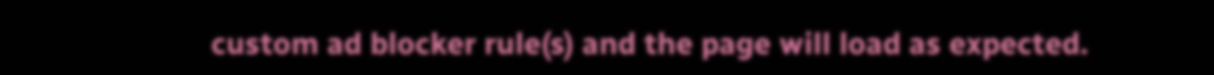custom ad blocker rule(s) and the page will load as expected.